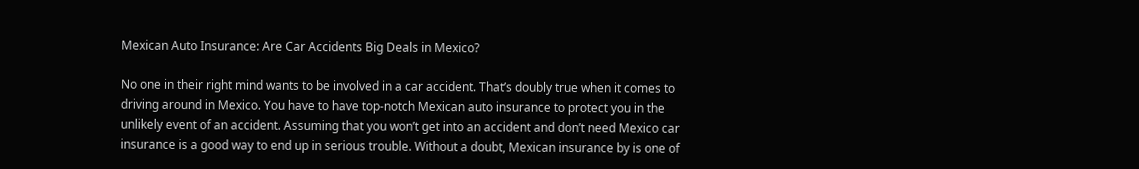Mexican Auto Insurance: Are Car Accidents Big Deals in Mexico?

No one in their right mind wants to be involved in a car accident. That’s doubly true when it comes to driving around in Mexico. You have to have top-notch Mexican auto insurance to protect you in the unlikely event of an accident. Assuming that you won’t get into an accident and don’t need Mexico car insurance is a good way to end up in serious trouble. Without a doubt, Mexican insurance by is one of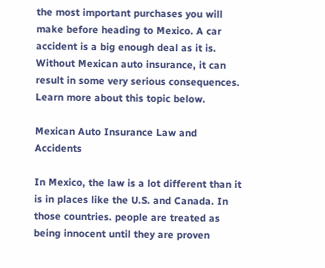the most important purchases you will make before heading to Mexico. A car accident is a big enough deal as it is. Without Mexican auto insurance, it can result in some very serious consequences. Learn more about this topic below.

Mexican Auto Insurance Law and Accidents

In Mexico, the law is a lot different than it is in places like the U.S. and Canada. In those countries. people are treated as being innocent until they are proven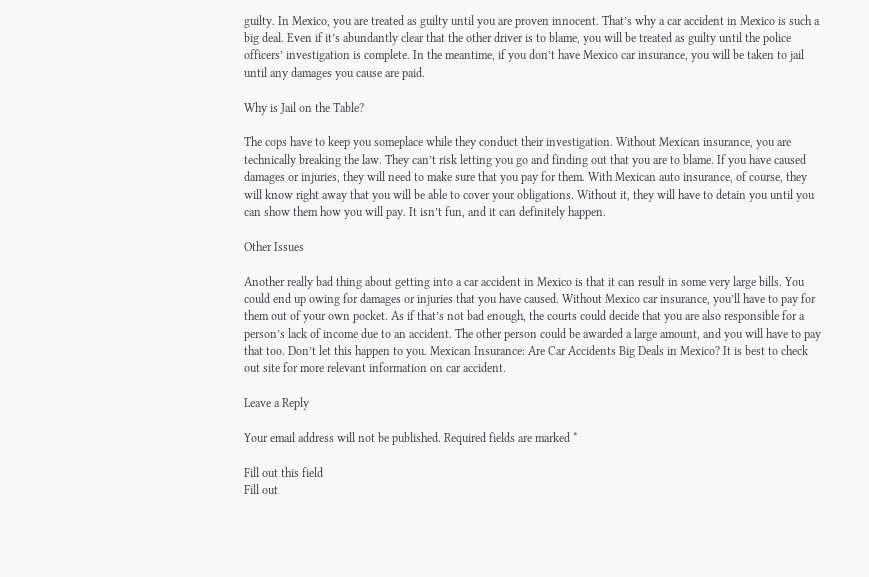guilty. In Mexico, you are treated as guilty until you are proven innocent. That’s why a car accident in Mexico is such a big deal. Even if it’s abundantly clear that the other driver is to blame, you will be treated as guilty until the police officers’ investigation is complete. In the meantime, if you don’t have Mexico car insurance, you will be taken to jail until any damages you cause are paid.

Why is Jail on the Table?

The cops have to keep you someplace while they conduct their investigation. Without Mexican insurance, you are technically breaking the law. They can’t risk letting you go and finding out that you are to blame. If you have caused damages or injuries, they will need to make sure that you pay for them. With Mexican auto insurance, of course, they will know right away that you will be able to cover your obligations. Without it, they will have to detain you until you can show them how you will pay. It isn’t fun, and it can definitely happen.

Other Issues

Another really bad thing about getting into a car accident in Mexico is that it can result in some very large bills. You could end up owing for damages or injuries that you have caused. Without Mexico car insurance, you’ll have to pay for them out of your own pocket. As if that’s not bad enough, the courts could decide that you are also responsible for a person’s lack of income due to an accident. The other person could be awarded a large amount, and you will have to pay that too. Don’t let this happen to you. Mexican Insurance: Are Car Accidents Big Deals in Mexico? It is best to check out site for more relevant information on car accident.

Leave a Reply

Your email address will not be published. Required fields are marked *

Fill out this field
Fill out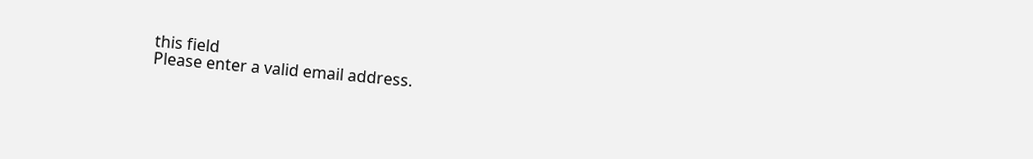this field
Please enter a valid email address.